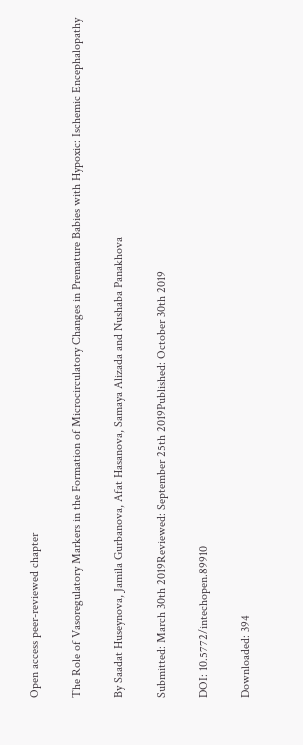Open access peer-reviewed chapter

The Role of Vasoregulatory Markers in the Formation of Microcirculatory Changes in Premature Babies with Hypoxic: Ischemic Encephalopathy

By Saadat Huseynova, Jamila Gurbanova, Afat Hasanova, Samaya Alizada and Nushaba Panakhova

Submitted: March 30th 2019Reviewed: September 25th 2019Published: October 30th 2019

DOI: 10.5772/intechopen.89910

Downloaded: 394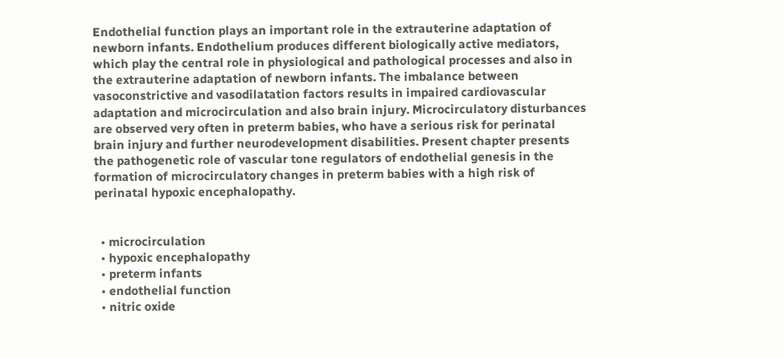Endothelial function plays an important role in the extrauterine adaptation of newborn infants. Endothelium produces different biologically active mediators, which play the central role in physiological and pathological processes and also in the extrauterine adaptation of newborn infants. The imbalance between vasoconstrictive and vasodilatation factors results in impaired cardiovascular adaptation and microcirculation and also brain injury. Microcirculatory disturbances are observed very often in preterm babies, who have a serious risk for perinatal brain injury and further neurodevelopment disabilities. Present chapter presents the pathogenetic role of vascular tone regulators of endothelial genesis in the formation of microcirculatory changes in preterm babies with a high risk of perinatal hypoxic encephalopathy.


  • microcirculation
  • hypoxic encephalopathy
  • preterm infants
  • endothelial function
  • nitric oxide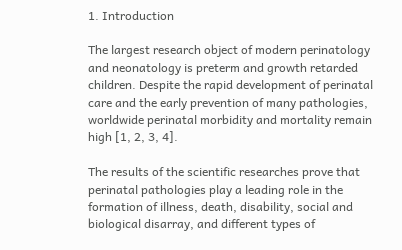1. Introduction

The largest research object of modern perinatology and neonatology is preterm and growth retarded children. Despite the rapid development of perinatal care and the early prevention of many pathologies, worldwide perinatal morbidity and mortality remain high [1, 2, 3, 4].

The results of the scientific researches prove that perinatal pathologies play a leading role in the formation of illness, death, disability, social and biological disarray, and different types of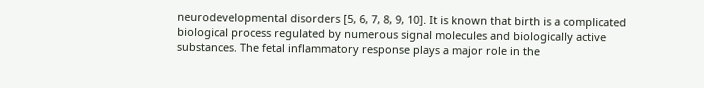neurodevelopmental disorders [5, 6, 7, 8, 9, 10]. It is known that birth is a complicated biological process regulated by numerous signal molecules and biologically active substances. The fetal inflammatory response plays a major role in the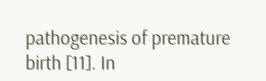pathogenesis of premature birth [11]. In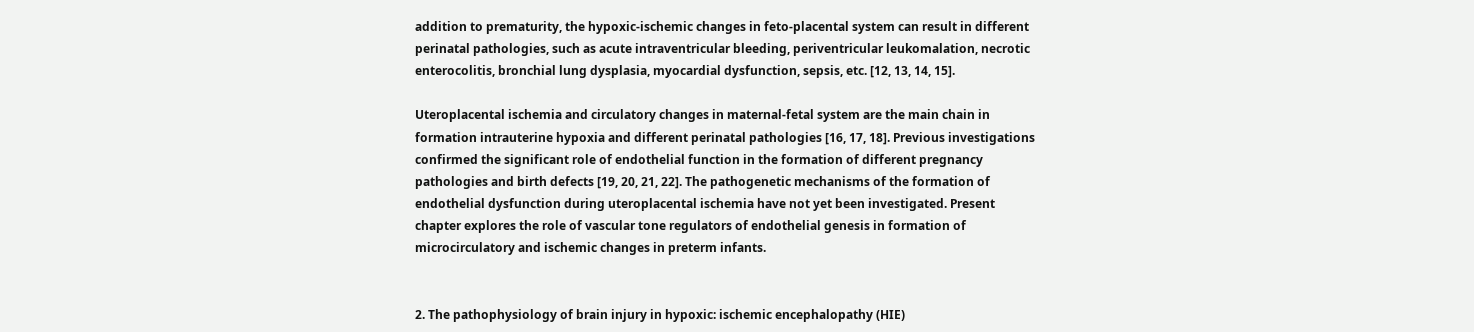addition to prematurity, the hypoxic-ischemic changes in feto-placental system can result in different perinatal pathologies, such as acute intraventricular bleeding, periventricular leukomalation, necrotic enterocolitis, bronchial lung dysplasia, myocardial dysfunction, sepsis, etc. [12, 13, 14, 15].

Uteroplacental ischemia and circulatory changes in maternal-fetal system are the main chain in formation intrauterine hypoxia and different perinatal pathologies [16, 17, 18]. Previous investigations confirmed the significant role of endothelial function in the formation of different pregnancy pathologies and birth defects [19, 20, 21, 22]. The pathogenetic mechanisms of the formation of endothelial dysfunction during uteroplacental ischemia have not yet been investigated. Present chapter explores the role of vascular tone regulators of endothelial genesis in formation of microcirculatory and ischemic changes in preterm infants.


2. The pathophysiology of brain injury in hypoxic: ischemic encephalopathy (HIE)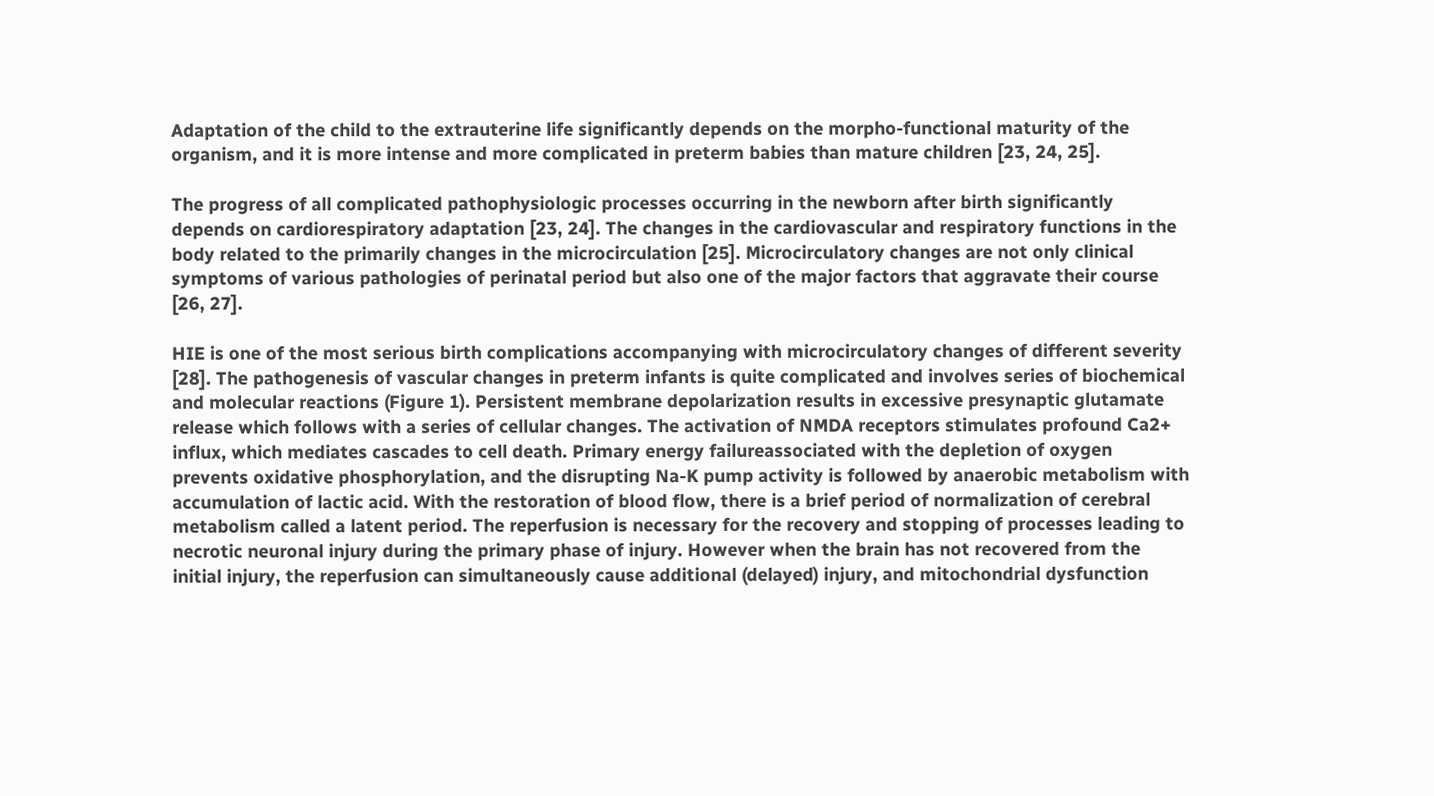Adaptation of the child to the extrauterine life significantly depends on the morpho-functional maturity of the organism, and it is more intense and more complicated in preterm babies than mature children [23, 24, 25].

The progress of all complicated pathophysiologic processes occurring in the newborn after birth significantly depends on cardiorespiratory adaptation [23, 24]. The changes in the cardiovascular and respiratory functions in the body related to the primarily changes in the microcirculation [25]. Microcirculatory changes are not only clinical symptoms of various pathologies of perinatal period but also one of the major factors that aggravate their course [26, 27].

HIE is one of the most serious birth complications accompanying with microcirculatory changes of different severity [28]. The pathogenesis of vascular changes in preterm infants is quite complicated and involves series of biochemical and molecular reactions (Figure 1). Persistent membrane depolarization results in excessive presynaptic glutamate release which follows with a series of cellular changes. The activation of NMDA receptors stimulates profound Ca2+ influx, which mediates cascades to cell death. Primary energy failureassociated with the depletion of oxygen prevents oxidative phosphorylation, and the disrupting Na-K pump activity is followed by anaerobic metabolism with accumulation of lactic acid. With the restoration of blood flow, there is a brief period of normalization of cerebral metabolism called a latent period. The reperfusion is necessary for the recovery and stopping of processes leading to necrotic neuronal injury during the primary phase of injury. However when the brain has not recovered from the initial injury, the reperfusion can simultaneously cause additional (delayed) injury, and mitochondrial dysfunction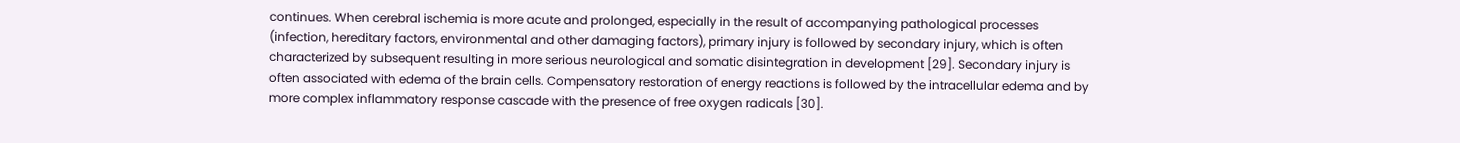continues. When cerebral ischemia is more acute and prolonged, especially in the result of accompanying pathological processes (infection, hereditary factors, environmental and other damaging factors), primary injury is followed by secondary injury, which is often characterized by subsequent resulting in more serious neurological and somatic disintegration in development [29]. Secondary injury is often associated with edema of the brain cells. Compensatory restoration of energy reactions is followed by the intracellular edema and by more complex inflammatory response cascade with the presence of free oxygen radicals [30].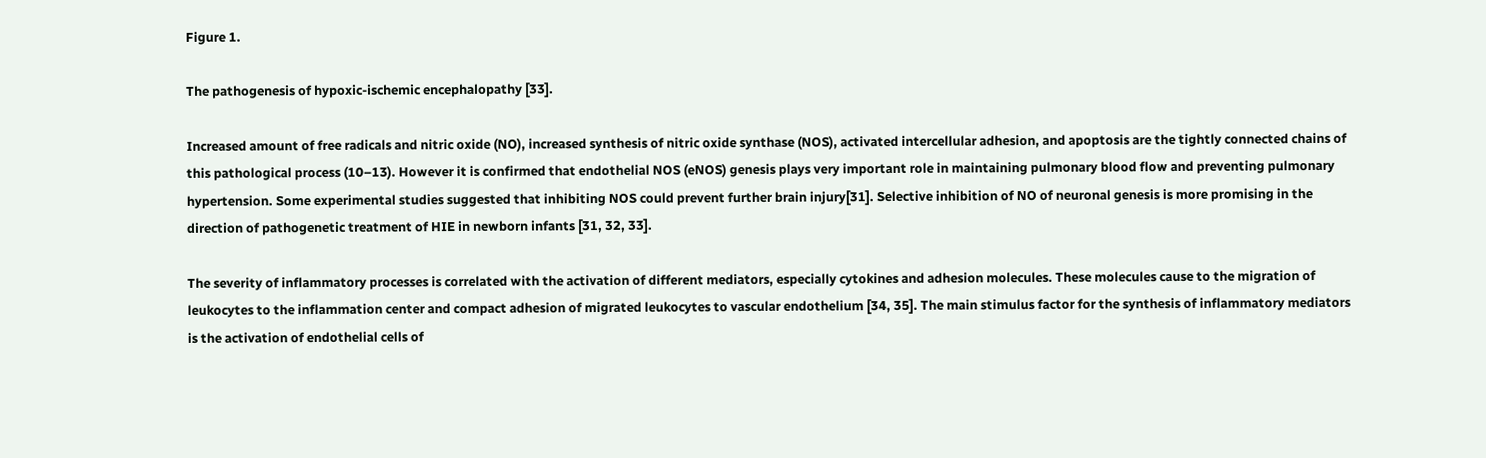Figure 1.

The pathogenesis of hypoxic-ischemic encephalopathy [33].

Increased amount of free radicals and nitric oxide (NO), increased synthesis of nitric oxide synthase (NOS), activated intercellular adhesion, and apoptosis are the tightly connected chains of this pathological process (10–13). However it is confirmed that endothelial NOS (eNOS) genesis plays very important role in maintaining pulmonary blood flow and preventing pulmonary hypertension. Some experimental studies suggested that inhibiting NOS could prevent further brain injury[31]. Selective inhibition of NO of neuronal genesis is more promising in the direction of pathogenetic treatment of HIE in newborn infants [31, 32, 33].

The severity of inflammatory processes is correlated with the activation of different mediators, especially cytokines and adhesion molecules. These molecules cause to the migration of leukocytes to the inflammation center and compact adhesion of migrated leukocytes to vascular endothelium [34, 35]. The main stimulus factor for the synthesis of inflammatory mediators is the activation of endothelial cells of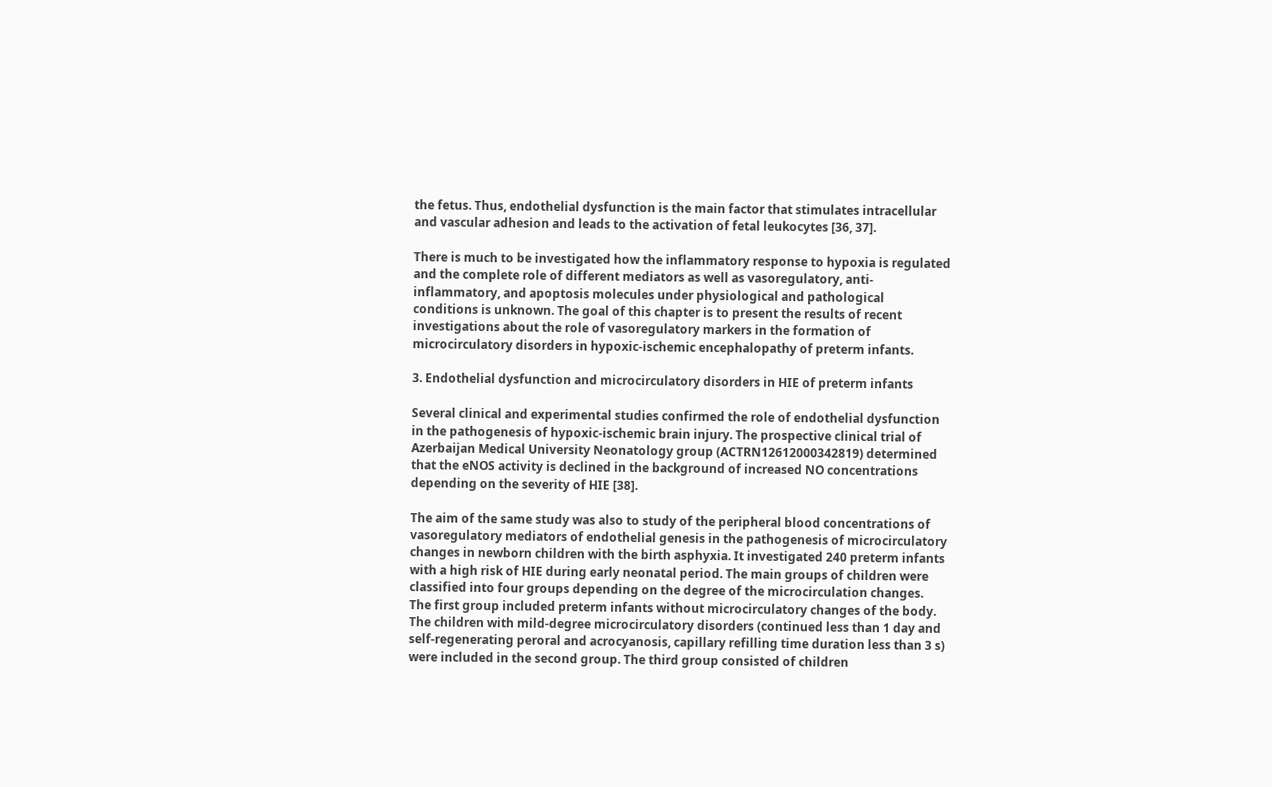the fetus. Thus, endothelial dysfunction is the main factor that stimulates intracellular and vascular adhesion and leads to the activation of fetal leukocytes [36, 37].

There is much to be investigated how the inflammatory response to hypoxia is regulated and the complete role of different mediators as well as vasoregulatory, anti-inflammatory, and apoptosis molecules under physiological and pathological conditions is unknown. The goal of this chapter is to present the results of recent investigations about the role of vasoregulatory markers in the formation of microcirculatory disorders in hypoxic-ischemic encephalopathy of preterm infants.

3. Endothelial dysfunction and microcirculatory disorders in HIE of preterm infants

Several clinical and experimental studies confirmed the role of endothelial dysfunction in the pathogenesis of hypoxic-ischemic brain injury. The prospective clinical trial of Azerbaijan Medical University Neonatology group (ACTRN12612000342819) determined that the eNOS activity is declined in the background of increased NO concentrations depending on the severity of HIE [38].

The aim of the same study was also to study of the peripheral blood concentrations of vasoregulatory mediators of endothelial genesis in the pathogenesis of microcirculatory changes in newborn children with the birth asphyxia. It investigated 240 preterm infants with a high risk of HIE during early neonatal period. The main groups of children were classified into four groups depending on the degree of the microcirculation changes. The first group included preterm infants without microcirculatory changes of the body. The children with mild-degree microcirculatory disorders (continued less than 1 day and self-regenerating peroral and acrocyanosis, capillary refilling time duration less than 3 s) were included in the second group. The third group consisted of children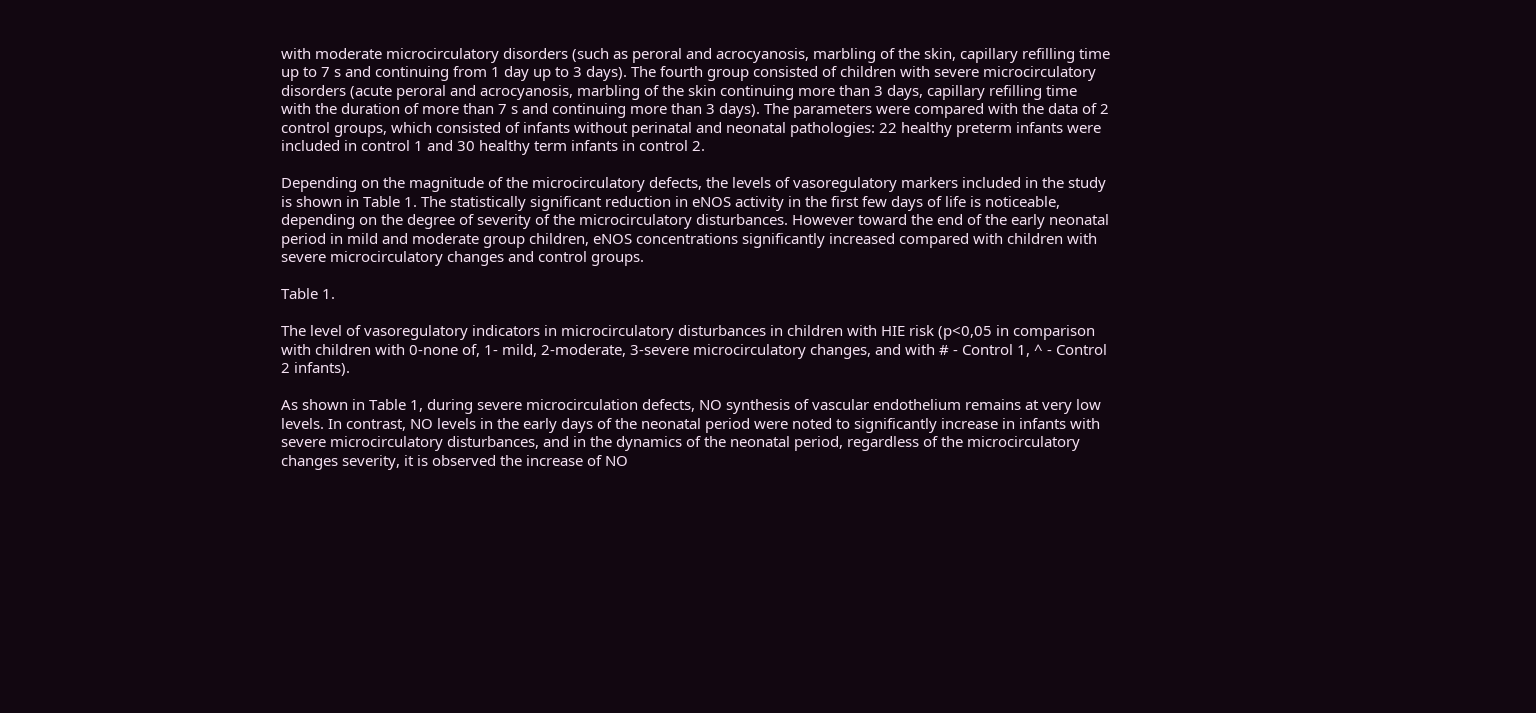with moderate microcirculatory disorders (such as peroral and acrocyanosis, marbling of the skin, capillary refilling time up to 7 s and continuing from 1 day up to 3 days). The fourth group consisted of children with severe microcirculatory disorders (acute peroral and acrocyanosis, marbling of the skin continuing more than 3 days, capillary refilling time with the duration of more than 7 s and continuing more than 3 days). The parameters were compared with the data of 2 control groups, which consisted of infants without perinatal and neonatal pathologies: 22 healthy preterm infants were included in control 1 and 30 healthy term infants in control 2.

Depending on the magnitude of the microcirculatory defects, the levels of vasoregulatory markers included in the study is shown in Table 1. The statistically significant reduction in eNOS activity in the first few days of life is noticeable, depending on the degree of severity of the microcirculatory disturbances. However toward the end of the early neonatal period in mild and moderate group children, eNOS concentrations significantly increased compared with children with severe microcirculatory changes and control groups.

Table 1.

The level of vasoregulatory indicators in microcirculatory disturbances in children with HIE risk (p<0,05 in comparison with children with 0-none of, 1- mild, 2-moderate, 3-severe microcirculatory changes, and with # - Control 1, ^ - Control 2 infants).

As shown in Table 1, during severe microcirculation defects, NO synthesis of vascular endothelium remains at very low levels. In contrast, NO levels in the early days of the neonatal period were noted to significantly increase in infants with severe microcirculatory disturbances, and in the dynamics of the neonatal period, regardless of the microcirculatory changes severity, it is observed the increase of NO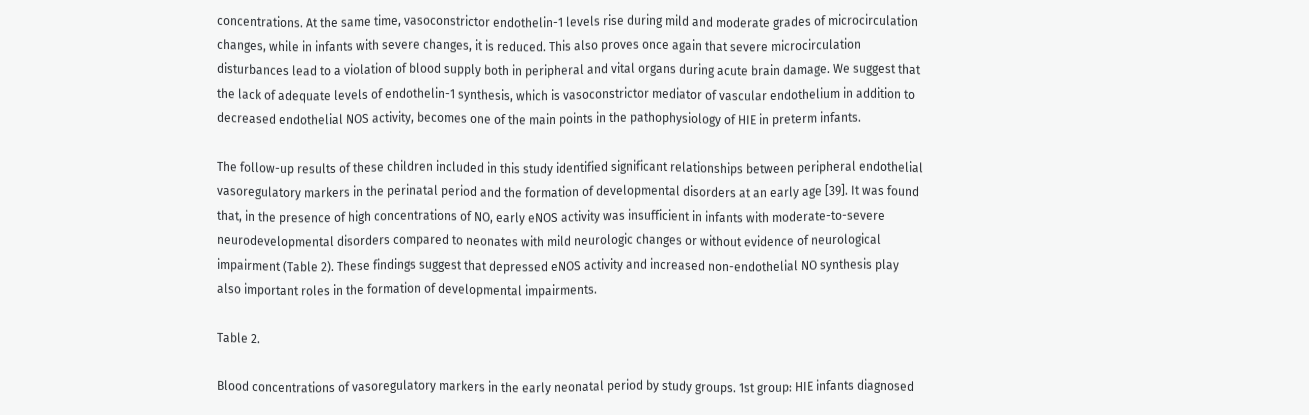concentrations. At the same time, vasoconstrictor endothelin-1 levels rise during mild and moderate grades of microcirculation changes, while in infants with severe changes, it is reduced. This also proves once again that severe microcirculation disturbances lead to a violation of blood supply both in peripheral and vital organs during acute brain damage. We suggest that the lack of adequate levels of endothelin-1 synthesis, which is vasoconstrictor mediator of vascular endothelium in addition to decreased endothelial NOS activity, becomes one of the main points in the pathophysiology of HIE in preterm infants.

The follow-up results of these children included in this study identified significant relationships between peripheral endothelial vasoregulatory markers in the perinatal period and the formation of developmental disorders at an early age [39]. It was found that, in the presence of high concentrations of NO, early eNOS activity was insufficient in infants with moderate-to-severe neurodevelopmental disorders compared to neonates with mild neurologic changes or without evidence of neurological impairment (Table 2). These findings suggest that depressed eNOS activity and increased non-endothelial NO synthesis play also important roles in the formation of developmental impairments.

Table 2.

Blood concentrations of vasoregulatory markers in the early neonatal period by study groups. 1st group: HIE infants diagnosed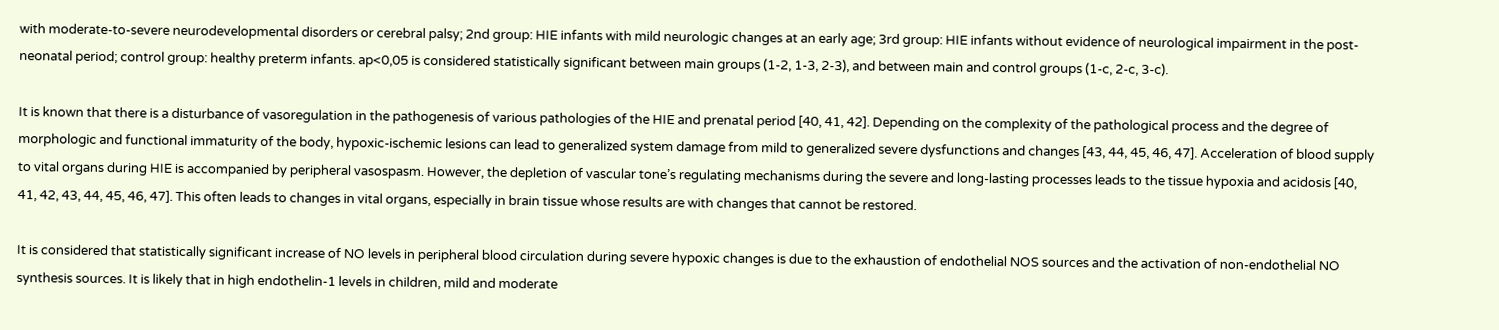with moderate-to-severe neurodevelopmental disorders or cerebral palsy; 2nd group: HIE infants with mild neurologic changes at an early age; 3rd group: HIE infants without evidence of neurological impairment in the post-neonatal period; control group: healthy preterm infants. ap<0,05 is considered statistically significant between main groups (1-2, 1-3, 2-3), and between main and control groups (1-c, 2-c, 3-c).

It is known that there is a disturbance of vasoregulation in the pathogenesis of various pathologies of the HIE and prenatal period [40, 41, 42]. Depending on the complexity of the pathological process and the degree of morphologic and functional immaturity of the body, hypoxic-ischemic lesions can lead to generalized system damage from mild to generalized severe dysfunctions and changes [43, 44, 45, 46, 47]. Acceleration of blood supply to vital organs during HIE is accompanied by peripheral vasospasm. However, the depletion of vascular tone’s regulating mechanisms during the severe and long-lasting processes leads to the tissue hypoxia and acidosis [40, 41, 42, 43, 44, 45, 46, 47]. This often leads to changes in vital organs, especially in brain tissue whose results are with changes that cannot be restored.

It is considered that statistically significant increase of NO levels in peripheral blood circulation during severe hypoxic changes is due to the exhaustion of endothelial NOS sources and the activation of non-endothelial NO synthesis sources. It is likely that in high endothelin-1 levels in children, mild and moderate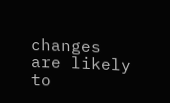changes are likely to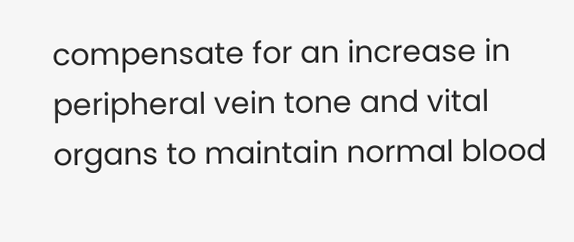compensate for an increase in peripheral vein tone and vital organs to maintain normal blood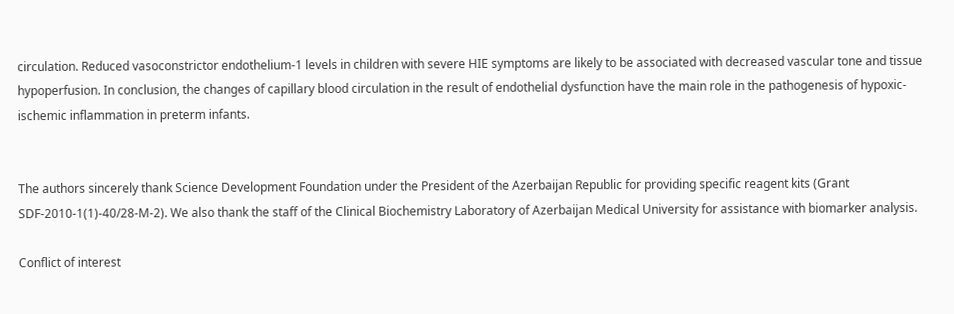circulation. Reduced vasoconstrictor endothelium-1 levels in children with severe HIE symptoms are likely to be associated with decreased vascular tone and tissue hypoperfusion. In conclusion, the changes of capillary blood circulation in the result of endothelial dysfunction have the main role in the pathogenesis of hypoxic-ischemic inflammation in preterm infants.


The authors sincerely thank Science Development Foundation under the President of the Azerbaijan Republic for providing specific reagent kits (Grant SDF-2010-1(1)-40/28-M-2). We also thank the staff of the Clinical Biochemistry Laboratory of Azerbaijan Medical University for assistance with biomarker analysis.

Conflict of interest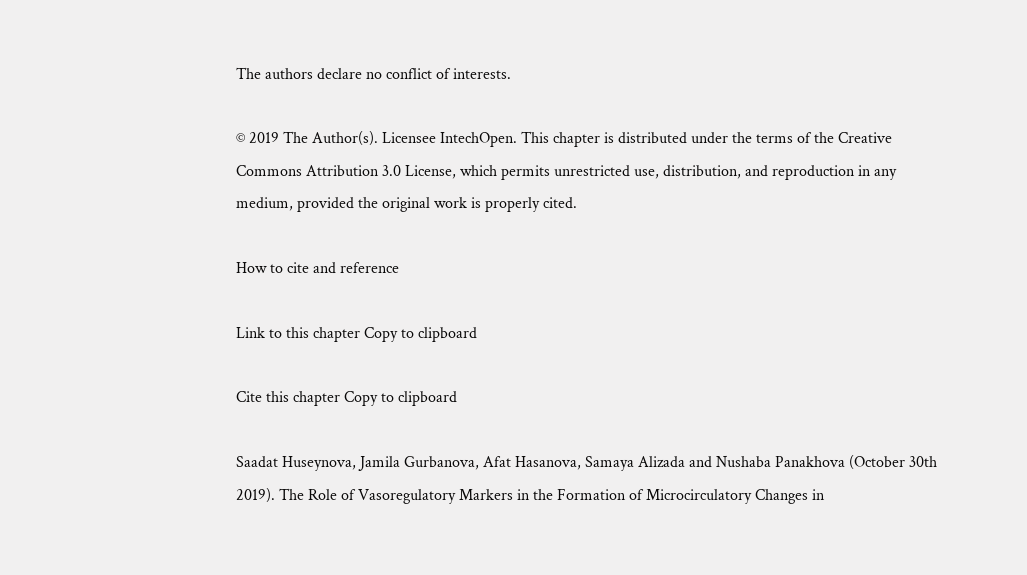The authors declare no conflict of interests.

© 2019 The Author(s). Licensee IntechOpen. This chapter is distributed under the terms of the Creative Commons Attribution 3.0 License, which permits unrestricted use, distribution, and reproduction in any medium, provided the original work is properly cited.

How to cite and reference

Link to this chapter Copy to clipboard

Cite this chapter Copy to clipboard

Saadat Huseynova, Jamila Gurbanova, Afat Hasanova, Samaya Alizada and Nushaba Panakhova (October 30th 2019). The Role of Vasoregulatory Markers in the Formation of Microcirculatory Changes in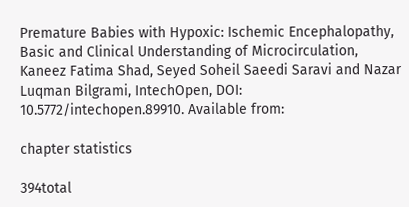Premature Babies with Hypoxic: Ischemic Encephalopathy, Basic and Clinical Understanding of Microcirculation, Kaneez Fatima Shad, Seyed Soheil Saeedi Saravi and Nazar Luqman Bilgrami, IntechOpen, DOI: 10.5772/intechopen.89910. Available from:

chapter statistics

394total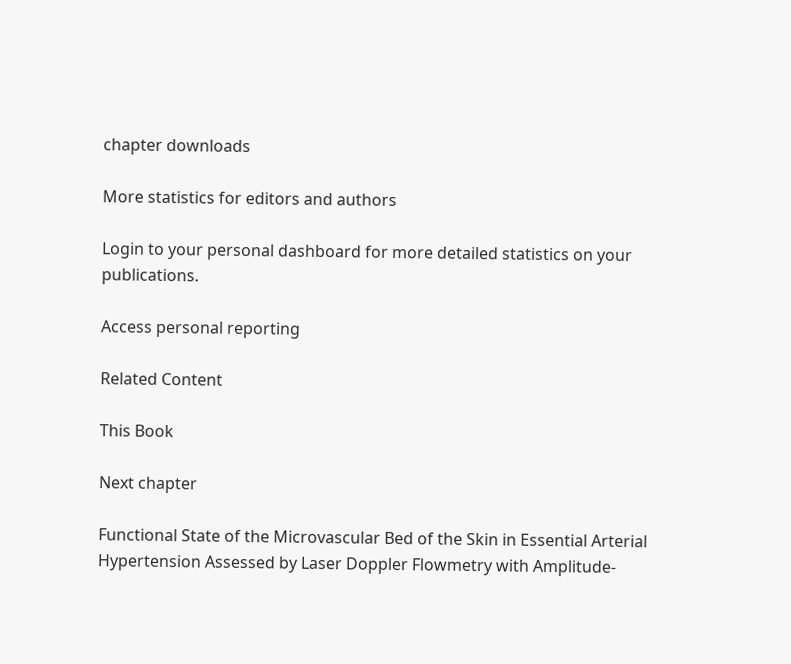chapter downloads

More statistics for editors and authors

Login to your personal dashboard for more detailed statistics on your publications.

Access personal reporting

Related Content

This Book

Next chapter

Functional State of the Microvascular Bed of the Skin in Essential Arterial Hypertension Assessed by Laser Doppler Flowmetry with Amplitude-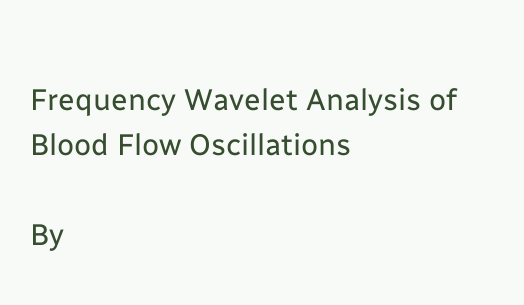Frequency Wavelet Analysis of Blood Flow Oscillations

By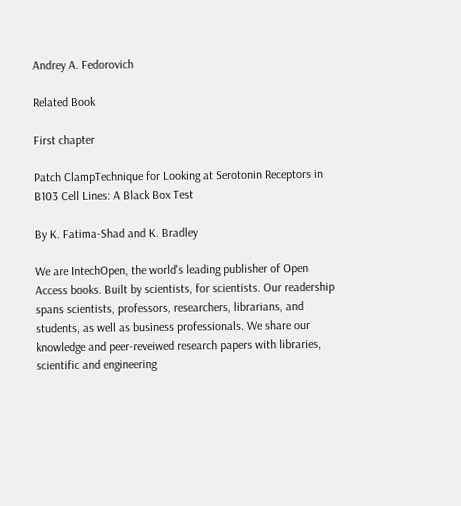Andrey A. Fedorovich

Related Book

First chapter

Patch ClampTechnique for Looking at Serotonin Receptors in B103 Cell Lines: A Black Box Test

By K. Fatima-Shad and K. Bradley

We are IntechOpen, the world's leading publisher of Open Access books. Built by scientists, for scientists. Our readership spans scientists, professors, researchers, librarians, and students, as well as business professionals. We share our knowledge and peer-reveiwed research papers with libraries, scientific and engineering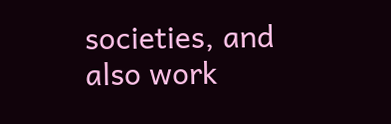societies, and also work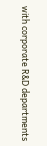with corporate R&D departments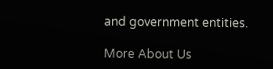and government entities.

More About Us